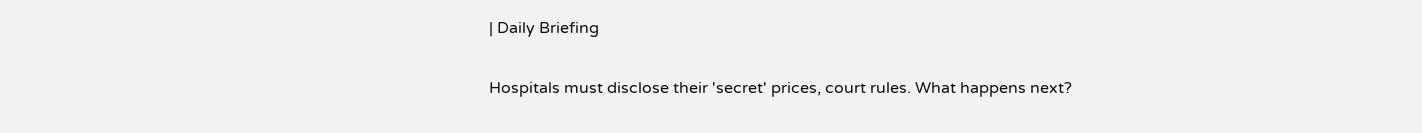| Daily Briefing

Hospitals must disclose their 'secret' prices, court rules. What happens next?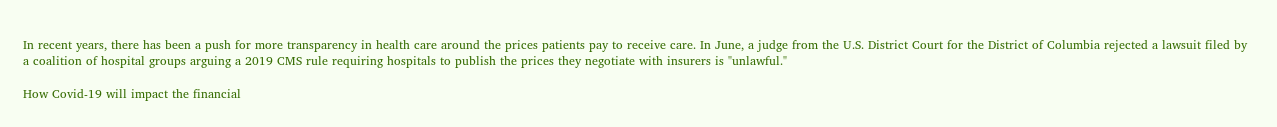In recent years, there has been a push for more transparency in health care around the prices patients pay to receive care. In June, a judge from the U.S. District Court for the District of Columbia rejected a lawsuit filed by a coalition of hospital groups arguing a 2019 CMS rule requiring hospitals to publish the prices they negotiate with insurers is "unlawful."

How Covid-19 will impact the financial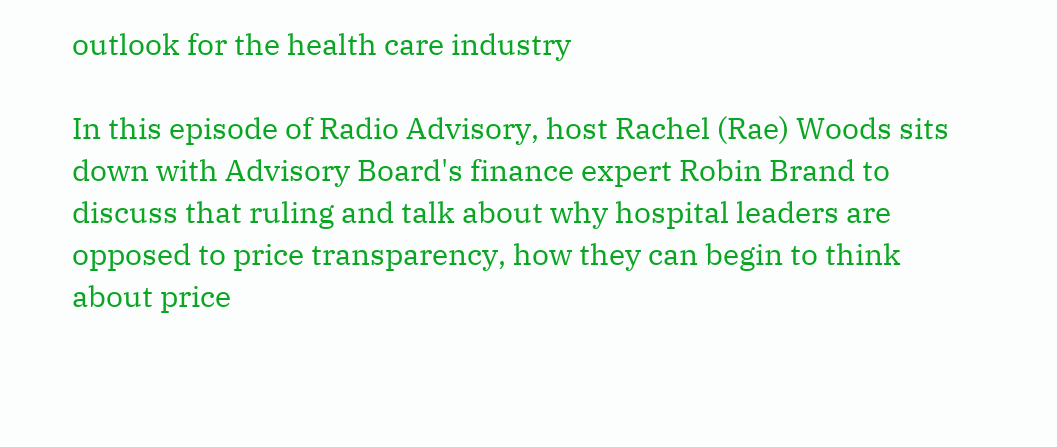outlook for the health care industry

In this episode of Radio Advisory, host Rachel (Rae) Woods sits down with Advisory Board's finance expert Robin Brand to discuss that ruling and talk about why hospital leaders are opposed to price transparency, how they can begin to think about price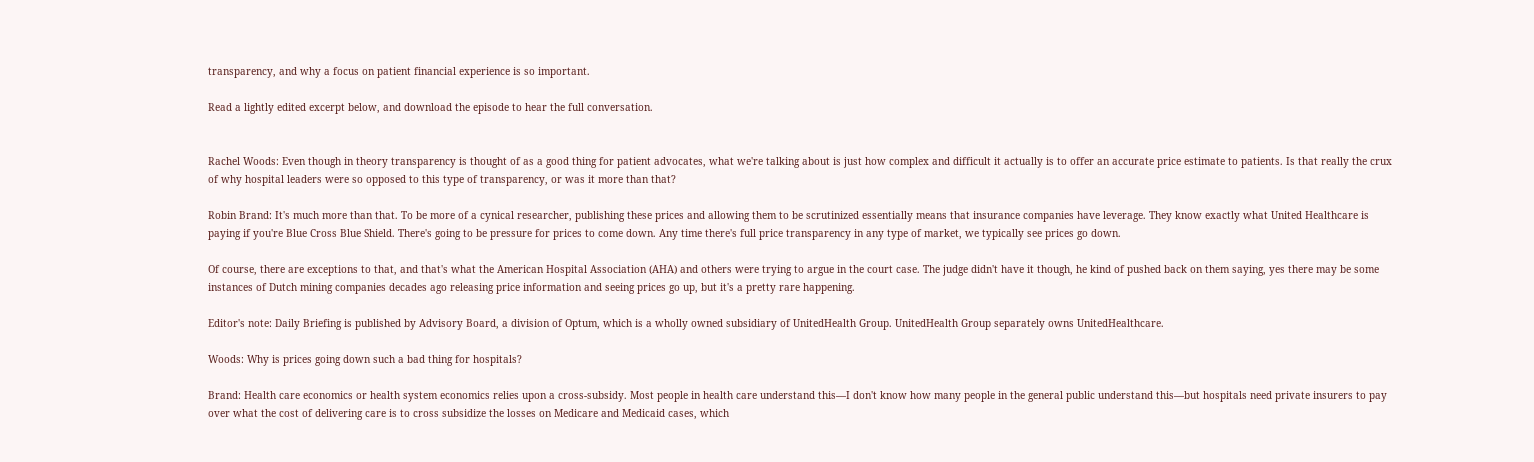transparency, and why a focus on patient financial experience is so important.

Read a lightly edited excerpt below, and download the episode to hear the full conversation.


Rachel Woods: Even though in theory transparency is thought of as a good thing for patient advocates, what we're talking about is just how complex and difficult it actually is to offer an accurate price estimate to patients. Is that really the crux of why hospital leaders were so opposed to this type of transparency, or was it more than that?

Robin Brand: It's much more than that. To be more of a cynical researcher, publishing these prices and allowing them to be scrutinized essentially means that insurance companies have leverage. They know exactly what United Healthcare is paying if you're Blue Cross Blue Shield. There's going to be pressure for prices to come down. Any time there's full price transparency in any type of market, we typically see prices go down.

Of course, there are exceptions to that, and that's what the American Hospital Association (AHA) and others were trying to argue in the court case. The judge didn't have it though, he kind of pushed back on them saying, yes there may be some instances of Dutch mining companies decades ago releasing price information and seeing prices go up, but it's a pretty rare happening.

Editor's note: Daily Briefing is published by Advisory Board, a division of Optum, which is a wholly owned subsidiary of UnitedHealth Group. UnitedHealth Group separately owns UnitedHealthcare.

Woods: Why is prices going down such a bad thing for hospitals?

Brand: Health care economics or health system economics relies upon a cross-subsidy. Most people in health care understand this—I don't know how many people in the general public understand this—but hospitals need private insurers to pay over what the cost of delivering care is to cross subsidize the losses on Medicare and Medicaid cases, which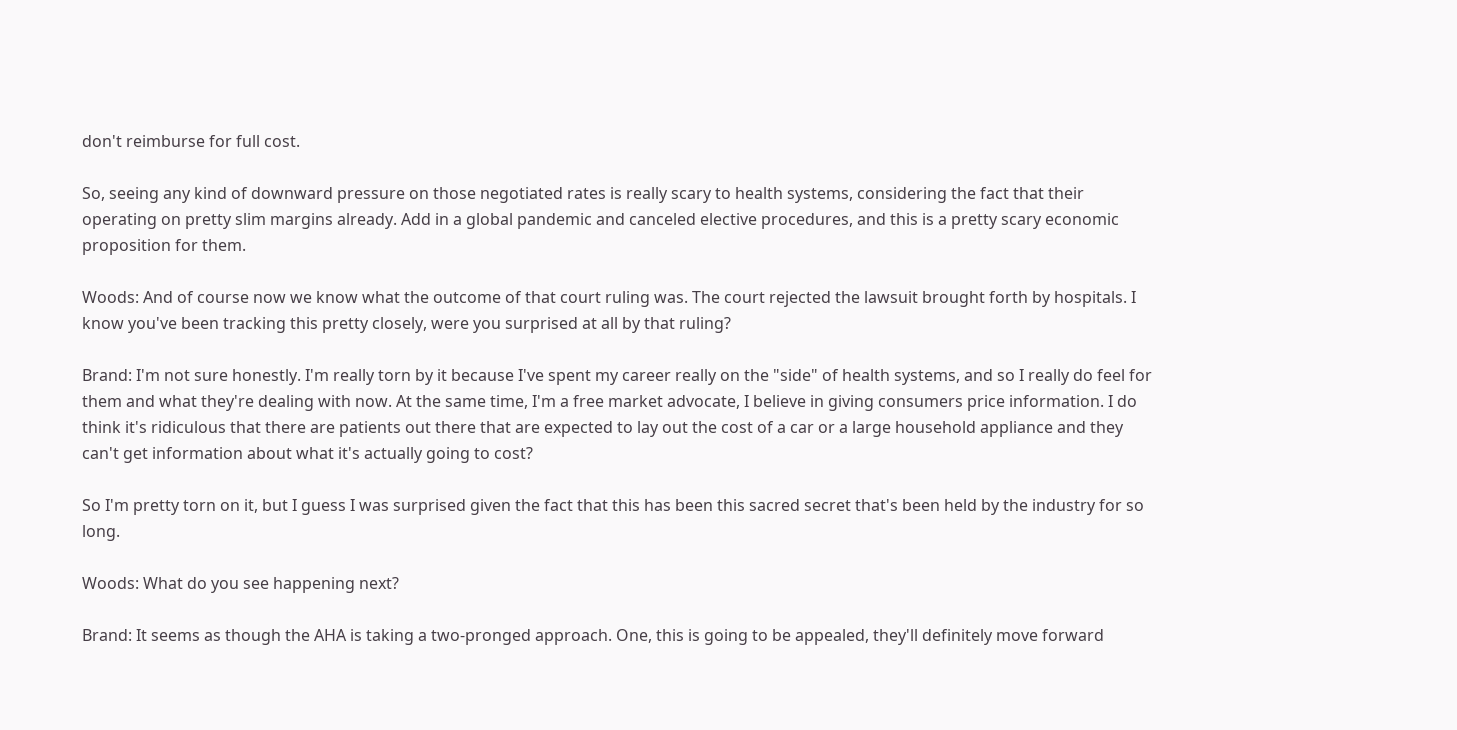don't reimburse for full cost.

So, seeing any kind of downward pressure on those negotiated rates is really scary to health systems, considering the fact that their operating on pretty slim margins already. Add in a global pandemic and canceled elective procedures, and this is a pretty scary economic proposition for them.

Woods: And of course now we know what the outcome of that court ruling was. The court rejected the lawsuit brought forth by hospitals. I know you've been tracking this pretty closely, were you surprised at all by that ruling?

Brand: I'm not sure honestly. I'm really torn by it because I've spent my career really on the "side" of health systems, and so I really do feel for them and what they're dealing with now. At the same time, I'm a free market advocate, I believe in giving consumers price information. I do think it's ridiculous that there are patients out there that are expected to lay out the cost of a car or a large household appliance and they can't get information about what it's actually going to cost?

So I'm pretty torn on it, but I guess I was surprised given the fact that this has been this sacred secret that's been held by the industry for so long.

Woods: What do you see happening next?

Brand: It seems as though the AHA is taking a two-pronged approach. One, this is going to be appealed, they'll definitely move forward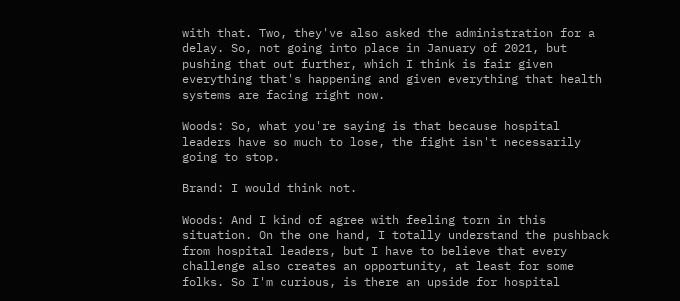with that. Two, they've also asked the administration for a delay. So, not going into place in January of 2021, but pushing that out further, which I think is fair given everything that's happening and given everything that health systems are facing right now.

Woods: So, what you're saying is that because hospital leaders have so much to lose, the fight isn't necessarily going to stop.

Brand: I would think not.

Woods: And I kind of agree with feeling torn in this situation. On the one hand, I totally understand the pushback from hospital leaders, but I have to believe that every challenge also creates an opportunity, at least for some folks. So I'm curious, is there an upside for hospital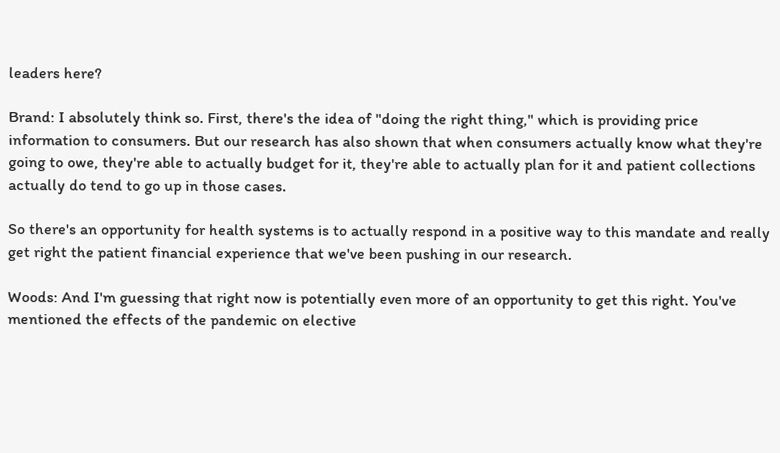leaders here?

Brand: I absolutely think so. First, there's the idea of "doing the right thing," which is providing price information to consumers. But our research has also shown that when consumers actually know what they're going to owe, they're able to actually budget for it, they're able to actually plan for it and patient collections actually do tend to go up in those cases.

So there's an opportunity for health systems is to actually respond in a positive way to this mandate and really get right the patient financial experience that we've been pushing in our research.

Woods: And I'm guessing that right now is potentially even more of an opportunity to get this right. You've mentioned the effects of the pandemic on elective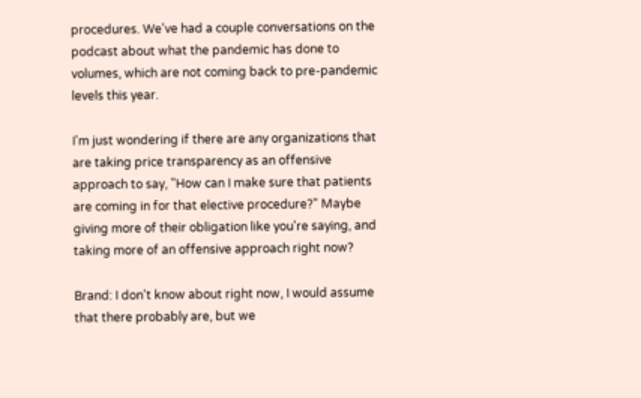procedures. We've had a couple conversations on the podcast about what the pandemic has done to volumes, which are not coming back to pre-pandemic levels this year.

I'm just wondering if there are any organizations that are taking price transparency as an offensive approach to say, "How can I make sure that patients are coming in for that elective procedure?" Maybe giving more of their obligation like you're saying, and taking more of an offensive approach right now?

Brand: I don't know about right now, I would assume that there probably are, but we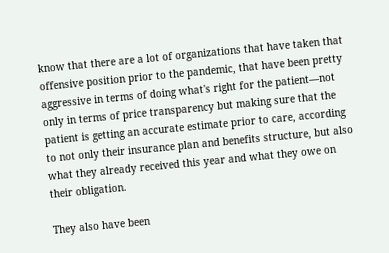know that there are a lot of organizations that have taken that offensive position prior to the pandemic, that have been pretty aggressive in terms of doing what's right for the patient—not only in terms of price transparency but making sure that the patient is getting an accurate estimate prior to care, according to not only their insurance plan and benefits structure, but also what they already received this year and what they owe on their obligation.

They also have been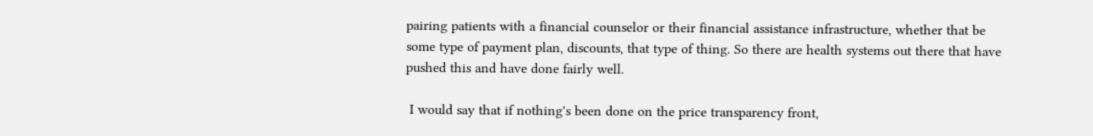pairing patients with a financial counselor or their financial assistance infrastructure, whether that be some type of payment plan, discounts, that type of thing. So there are health systems out there that have pushed this and have done fairly well.

 I would say that if nothing's been done on the price transparency front,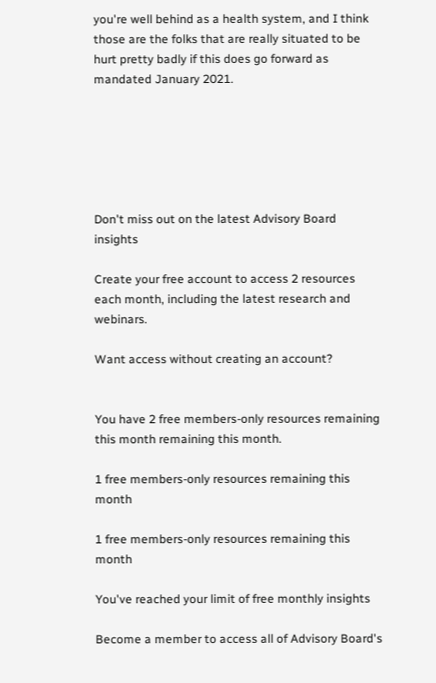you're well behind as a health system, and I think those are the folks that are really situated to be hurt pretty badly if this does go forward as mandated January 2021.






Don't miss out on the latest Advisory Board insights

Create your free account to access 2 resources each month, including the latest research and webinars.

Want access without creating an account?


You have 2 free members-only resources remaining this month remaining this month.

1 free members-only resources remaining this month

1 free members-only resources remaining this month

You've reached your limit of free monthly insights

Become a member to access all of Advisory Board's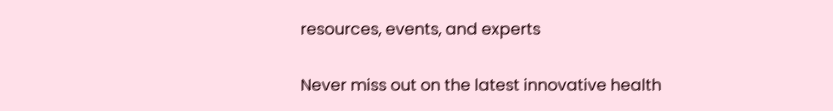resources, events, and experts

Never miss out on the latest innovative health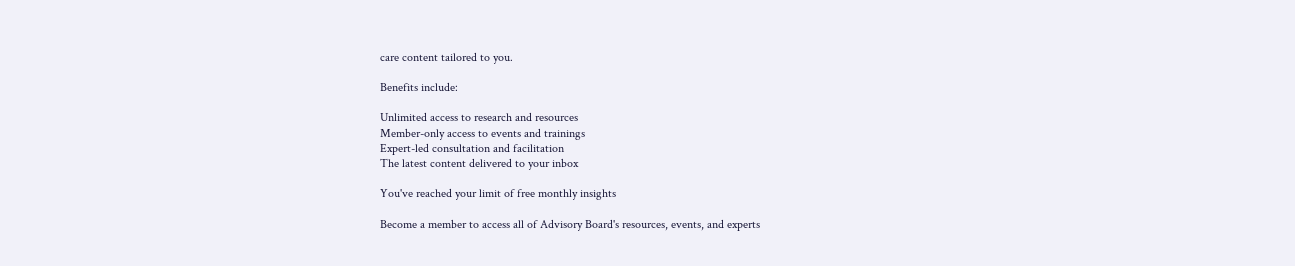care content tailored to you.

Benefits include:

Unlimited access to research and resources
Member-only access to events and trainings
Expert-led consultation and facilitation
The latest content delivered to your inbox

You've reached your limit of free monthly insights

Become a member to access all of Advisory Board's resources, events, and experts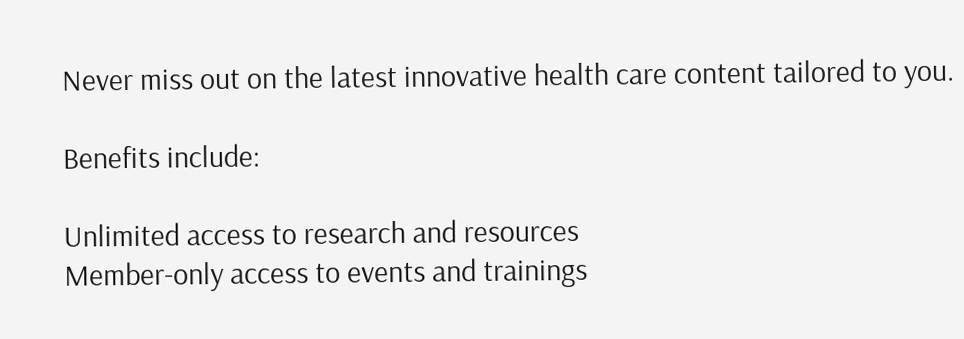Never miss out on the latest innovative health care content tailored to you.

Benefits include:

Unlimited access to research and resources
Member-only access to events and trainings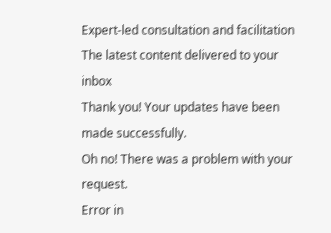Expert-led consultation and facilitation
The latest content delivered to your inbox
Thank you! Your updates have been made successfully.
Oh no! There was a problem with your request.
Error in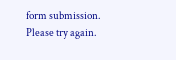form submission. Please try again.